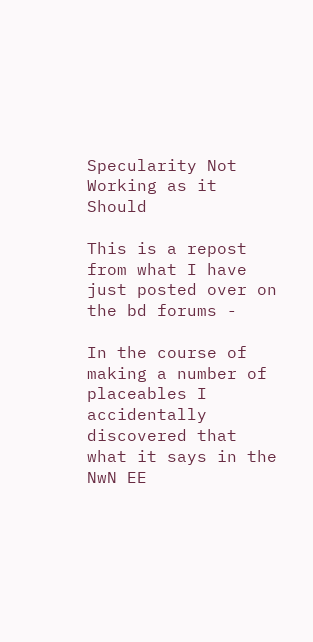Specularity Not Working as it Should

This is a repost from what I have just posted over on the bd forums -

In the course of making a number of placeables I accidentally discovered that what it says in the NwN EE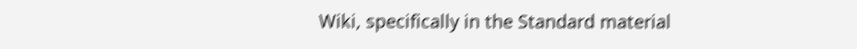Wiki, specifically in the Standard material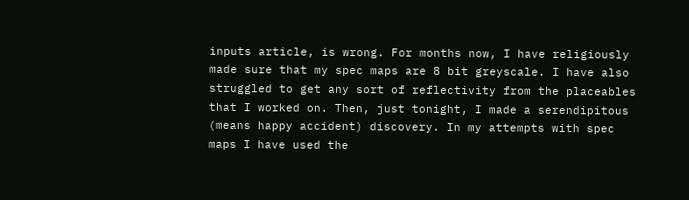inputs article, is wrong. For months now, I have religiously made sure that my spec maps are 8 bit greyscale. I have also struggled to get any sort of reflectivity from the placeables that I worked on. Then, just tonight, I made a serendipitous (means happy accident) discovery. In my attempts with spec maps I have used the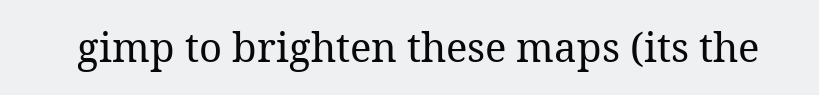gimp to brighten these maps (its the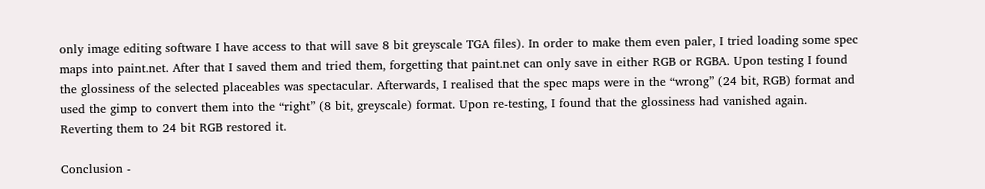only image editing software I have access to that will save 8 bit greyscale TGA files). In order to make them even paler, I tried loading some spec maps into paint.net. After that I saved them and tried them, forgetting that paint.net can only save in either RGB or RGBA. Upon testing I found the glossiness of the selected placeables was spectacular. Afterwards, I realised that the spec maps were in the “wrong” (24 bit, RGB) format and used the gimp to convert them into the “right” (8 bit, greyscale) format. Upon re-testing, I found that the glossiness had vanished again. Reverting them to 24 bit RGB restored it.

Conclusion -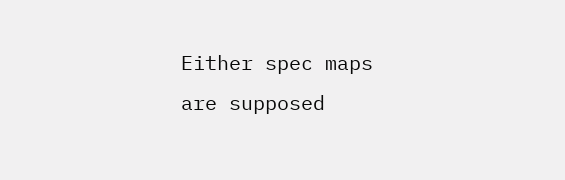Either spec maps are supposed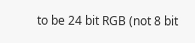to be 24 bit RGB (not 8 bit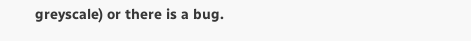greyscale) or there is a bug.